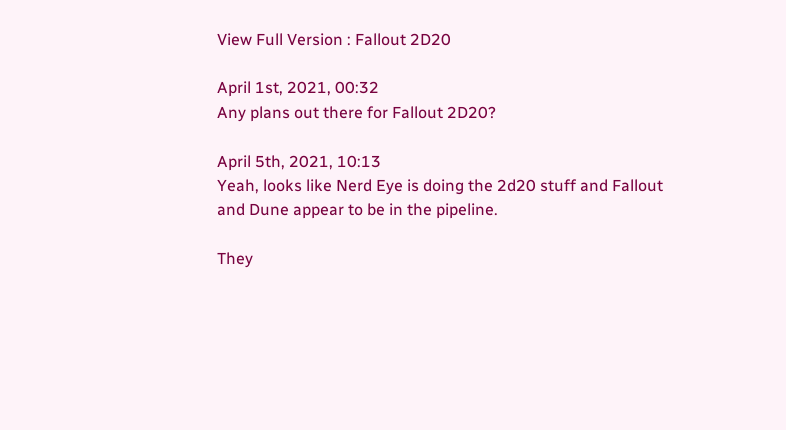View Full Version : Fallout 2D20

April 1st, 2021, 00:32
Any plans out there for Fallout 2D20?

April 5th, 2021, 10:13
Yeah, looks like Nerd Eye is doing the 2d20 stuff and Fallout and Dune appear to be in the pipeline.

They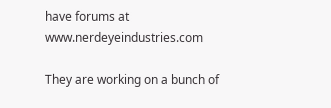have forums at www.nerdeyeindustries.com

They are working on a bunch of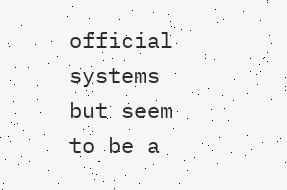official systems but seem to be a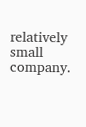relatively small company.